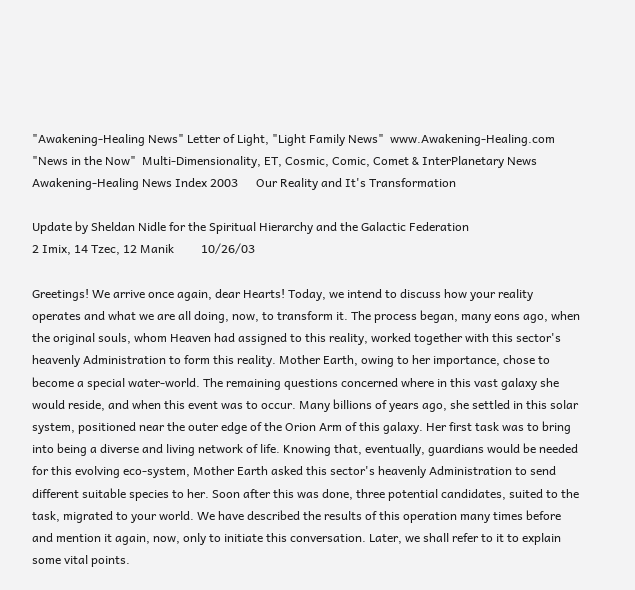"Awakening-Healing News" Letter of Light, "Light Family News"  www.Awakening-Healing.com
"News in the Now"  Multi-Dimensionality, ET, Cosmic, Comic, Comet & InterPlanetary News
Awakening-Healing News Index 2003      Our Reality and It's Transformation

Update by Sheldan Nidle for the Spiritual Hierarchy and the Galactic Federation
2 Imix, 14 Tzec, 12 Manik         10/26/03

Greetings! We arrive once again, dear Hearts! Today, we intend to discuss how your reality operates and what we are all doing, now, to transform it. The process began, many eons ago, when the original souls, whom Heaven had assigned to this reality, worked together with this sector's heavenly Administration to form this reality. Mother Earth, owing to her importance, chose to become a special water-world. The remaining questions concerned where in this vast galaxy she would reside, and when this event was to occur. Many billions of years ago, she settled in this solar system, positioned near the outer edge of the Orion Arm of this galaxy. Her first task was to bring into being a diverse and living network of life. Knowing that, eventually, guardians would be needed for this evolving eco-system, Mother Earth asked this sector's heavenly Administration to send different suitable species to her. Soon after this was done, three potential candidates, suited to the task, migrated to your world. We have described the results of this operation many times before and mention it again, now, only to initiate this conversation. Later, we shall refer to it to explain some vital points.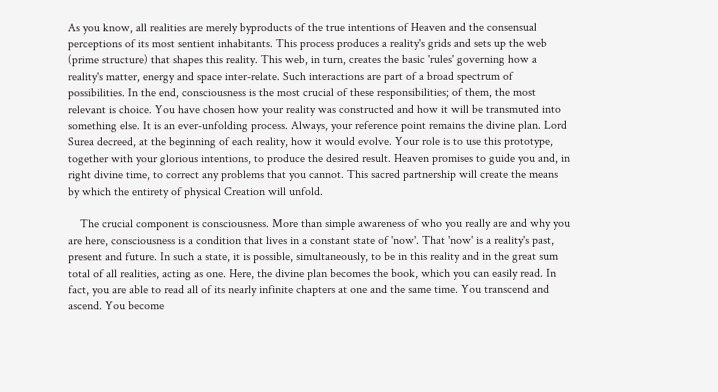As you know, all realities are merely byproducts of the true intentions of Heaven and the consensual perceptions of its most sentient inhabitants. This process produces a reality's grids and sets up the web (prime structure) that shapes this reality. This web, in turn, creates the basic 'rules' governing how a reality's matter, energy and space inter-relate. Such interactions are part of a broad spectrum of possibilities. In the end, consciousness is the most crucial of these responsibilities; of them, the most relevant is choice. You have chosen how your reality was constructed and how it will be transmuted into something else. It is an ever-unfolding process. Always, your reference point remains the divine plan. Lord Surea decreed, at the beginning of each reality, how it would evolve. Your role is to use this prototype, together with your glorious intentions, to produce the desired result. Heaven promises to guide you and, in right divine time, to correct any problems that you cannot. This sacred partnership will create the means by which the entirety of physical Creation will unfold.

    The crucial component is consciousness. More than simple awareness of who you really are and why you are here, consciousness is a condition that lives in a constant state of 'now'. That 'now' is a reality's past, present and future. In such a state, it is possible, simultaneously, to be in this reality and in the great sum total of all realities, acting as one. Here, the divine plan becomes the book, which you can easily read. In fact, you are able to read all of its nearly infinite chapters at one and the same time. You transcend and ascend. You become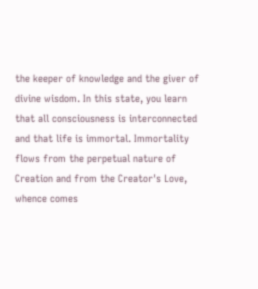the keeper of knowledge and the giver of divine wisdom. In this state, you learn that all consciousness is interconnected and that life is immortal. Immortality flows from the perpetual nature of Creation and from the Creator's Love, whence comes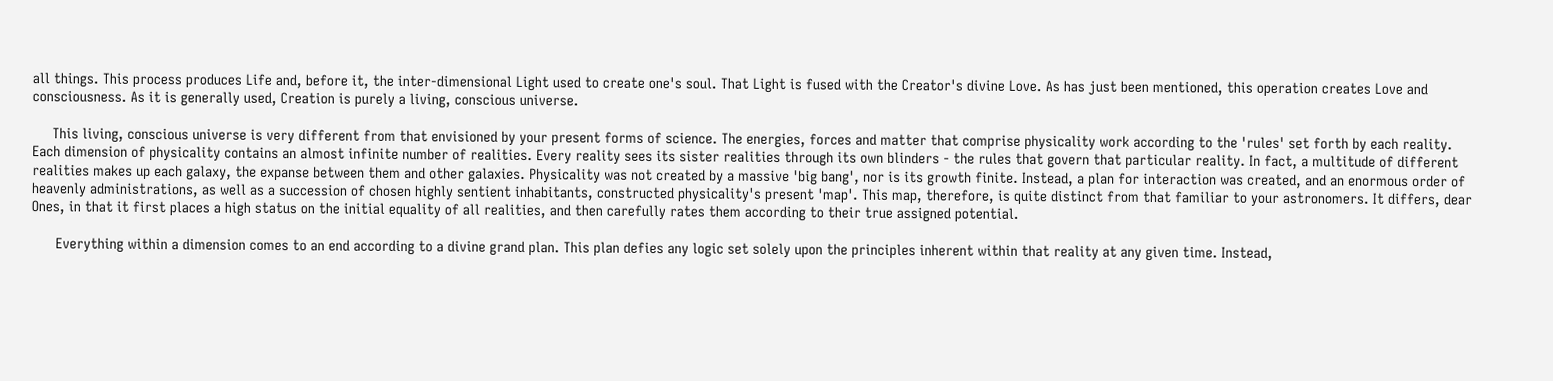all things. This process produces Life and, before it, the inter-dimensional Light used to create one's soul. That Light is fused with the Creator's divine Love. As has just been mentioned, this operation creates Love and consciousness. As it is generally used, Creation is purely a living, conscious universe.

     This living, conscious universe is very different from that envisioned by your present forms of science. The energies, forces and matter that comprise physicality work according to the 'rules' set forth by each reality. Each dimension of physicality contains an almost infinite number of realities. Every reality sees its sister realities through its own blinders - the rules that govern that particular reality. In fact, a multitude of different realities makes up each galaxy, the expanse between them and other galaxies. Physicality was not created by a massive 'big bang', nor is its growth finite. Instead, a plan for interaction was created, and an enormous order of heavenly administrations, as well as a succession of chosen highly sentient inhabitants, constructed physicality's present 'map'. This map, therefore, is quite distinct from that familiar to your astronomers. It differs, dear Ones, in that it first places a high status on the initial equality of all realities, and then carefully rates them according to their true assigned potential.

      Everything within a dimension comes to an end according to a divine grand plan. This plan defies any logic set solely upon the principles inherent within that reality at any given time. Instead,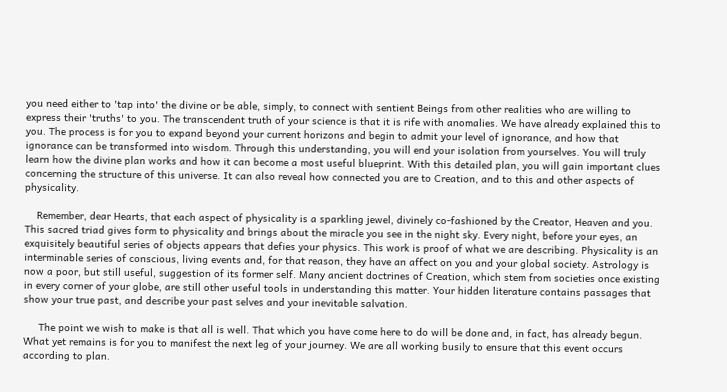you need either to 'tap into' the divine or be able, simply, to connect with sentient Beings from other realities who are willing to express their 'truths' to you. The transcendent truth of your science is that it is rife with anomalies. We have already explained this to you. The process is for you to expand beyond your current horizons and begin to admit your level of ignorance, and how that ignorance can be transformed into wisdom. Through this understanding, you will end your isolation from yourselves. You will truly learn how the divine plan works and how it can become a most useful blueprint. With this detailed plan, you will gain important clues concerning the structure of this universe. It can also reveal how connected you are to Creation, and to this and other aspects of physicality.

    Remember, dear Hearts, that each aspect of physicality is a sparkling jewel, divinely co-fashioned by the Creator, Heaven and you. This sacred triad gives form to physicality and brings about the miracle you see in the night sky. Every night, before your eyes, an exquisitely beautiful series of objects appears that defies your physics. This work is proof of what we are describing. Physicality is an interminable series of conscious, living events and, for that reason, they have an affect on you and your global society. Astrology is now a poor, but still useful, suggestion of its former self. Many ancient doctrines of Creation, which stem from societies once existing in every corner of your globe, are still other useful tools in understanding this matter. Your hidden literature contains passages that show your true past, and describe your past selves and your inevitable salvation.

     The point we wish to make is that all is well. That which you have come here to do will be done and, in fact, has already begun. What yet remains is for you to manifest the next leg of your journey. We are all working busily to ensure that this event occurs according to plan.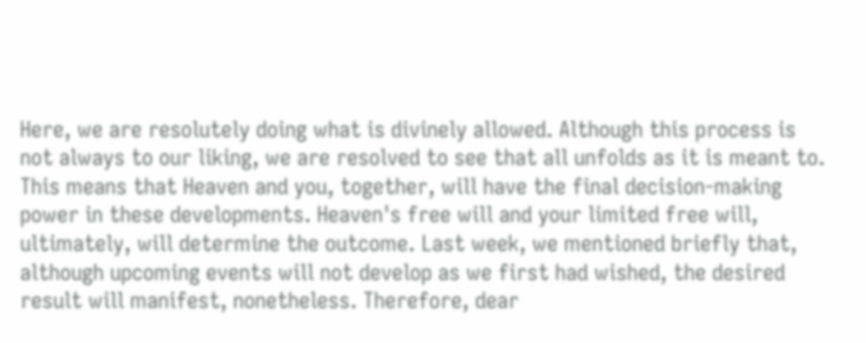Here, we are resolutely doing what is divinely allowed. Although this process is not always to our liking, we are resolved to see that all unfolds as it is meant to. This means that Heaven and you, together, will have the final decision-making power in these developments. Heaven's free will and your limited free will, ultimately, will determine the outcome. Last week, we mentioned briefly that, although upcoming events will not develop as we first had wished, the desired result will manifest, nonetheless. Therefore, dear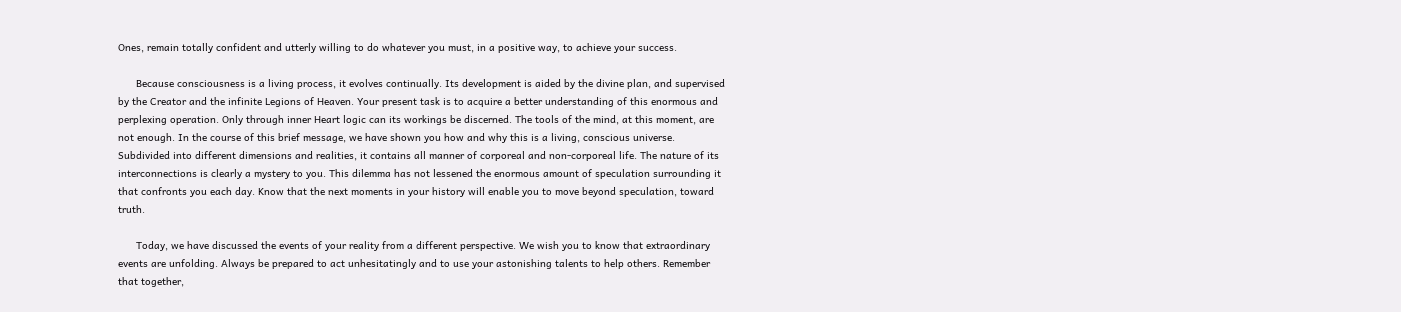Ones, remain totally confident and utterly willing to do whatever you must, in a positive way, to achieve your success.

      Because consciousness is a living process, it evolves continually. Its development is aided by the divine plan, and supervised by the Creator and the infinite Legions of Heaven. Your present task is to acquire a better understanding of this enormous and perplexing operation. Only through inner Heart logic can its workings be discerned. The tools of the mind, at this moment, are not enough. In the course of this brief message, we have shown you how and why this is a living, conscious universe. Subdivided into different dimensions and realities, it contains all manner of corporeal and non-corporeal life. The nature of its interconnections is clearly a mystery to you. This dilemma has not lessened the enormous amount of speculation surrounding it that confronts you each day. Know that the next moments in your history will enable you to move beyond speculation, toward truth.

      Today, we have discussed the events of your reality from a different perspective. We wish you to know that extraordinary events are unfolding. Always be prepared to act unhesitatingly and to use your astonishing talents to help others. Remember that together,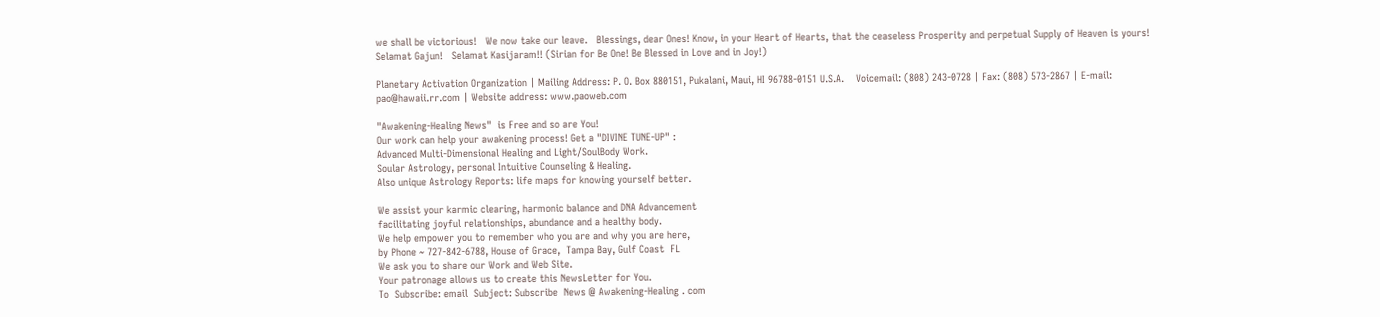we shall be victorious!   We now take our leave.   Blessings, dear Ones! Know, in your Heart of Hearts, that the ceaseless Prosperity and perpetual Supply of Heaven is yours!   Selamat Gajun!   Selamat Kasijaram!! (Sirian for Be One! Be Blessed in Love and in Joy!)

Planetary Activation Organization | Mailing Address: P. O. Box 880151, Pukalani, Maui, HI 96788-0151 U.S.A.    Voicemail: (808) 243-0728 | Fax: (808) 573-2867 | E-mail: pao@hawaii.rr.com | Website address: www.paoweb.com

"Awakening-Healing News"  is Free and so are You!
Our work can help your awakening process! Get a "DIVINE TUNE-UP" :
Advanced Multi-Dimensional Healing and Light/SoulBody Work.
Soular Astrology, personal Intuitive Counseling & Healing.
Also unique Astrology Reports: life maps for knowing yourself better.

We assist your karmic clearing, harmonic balance and DNA Advancement
facilitating joyful relationships, abundance and a healthy body.
We help empower you to remember who you are and why you are here,
by Phone ~ 727-842-6788, House of Grace,  Tampa Bay, Gulf Coast  FL
We ask you to share our Work and Web Site.
Your patronage allows us to create this NewsLetter for You.
To  Subscribe: email  Subject: Subscribe  News @ Awakening-Healing . com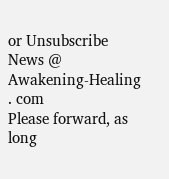or Unsubscribe   News @ Awakening-Healing . com
Please forward, as long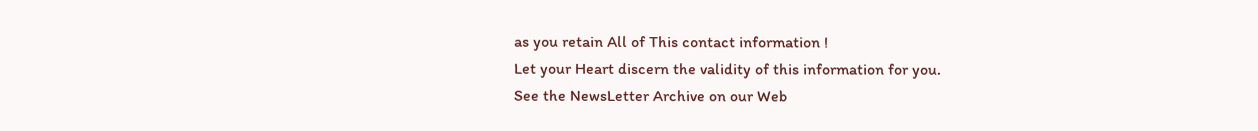as you retain All of This contact information !
Let your Heart discern the validity of this information for you.
See the NewsLetter Archive on our Web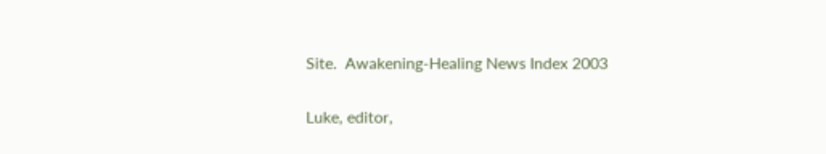Site.  Awakening-Healing News Index 2003

Luke, editor,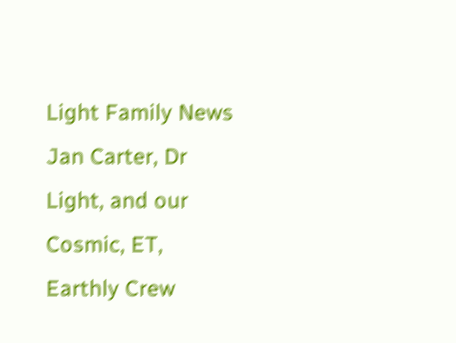Light Family News
Jan Carter, Dr Light, and our Cosmic, ET, Earthly Crew